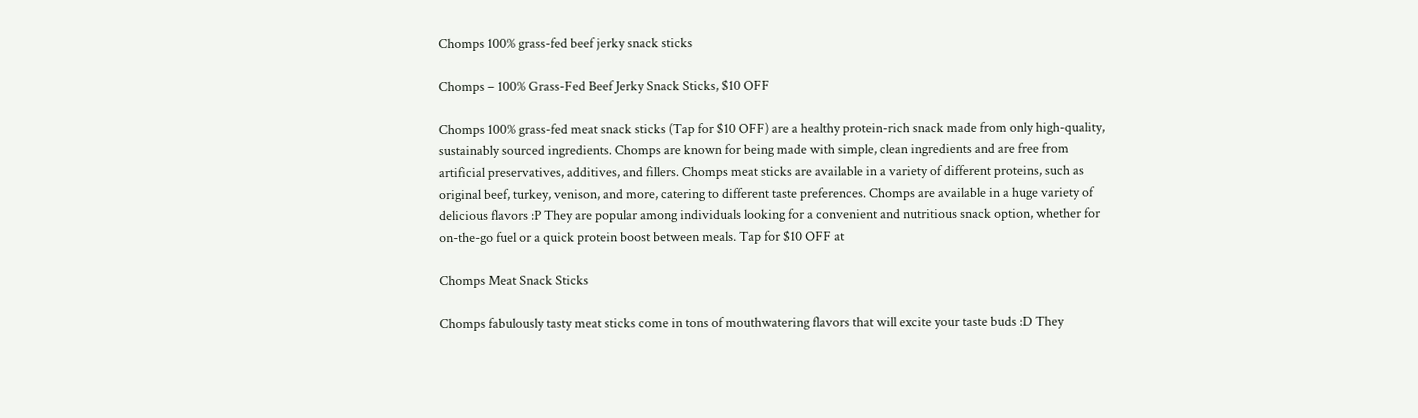Chomps 100% grass-fed beef jerky snack sticks

Chomps – 100% Grass-Fed Beef Jerky Snack Sticks, $10 OFF

Chomps 100% grass-fed meat snack sticks (Tap for $10 OFF) are a healthy protein-rich snack made from only high-quality, sustainably sourced ingredients. Chomps are known for being made with simple, clean ingredients and are free from artificial preservatives, additives, and fillers. Chomps meat sticks are available in a variety of different proteins, such as original beef, turkey, venison, and more, catering to different taste preferences. Chomps are available in a huge variety of delicious flavors :P They are popular among individuals looking for a convenient and nutritious snack option, whether for on-the-go fuel or a quick protein boost between meals. Tap for $10 OFF at

Chomps Meat Snack Sticks

Chomps fabulously tasty meat sticks come in tons of mouthwatering flavors that will excite your taste buds :D They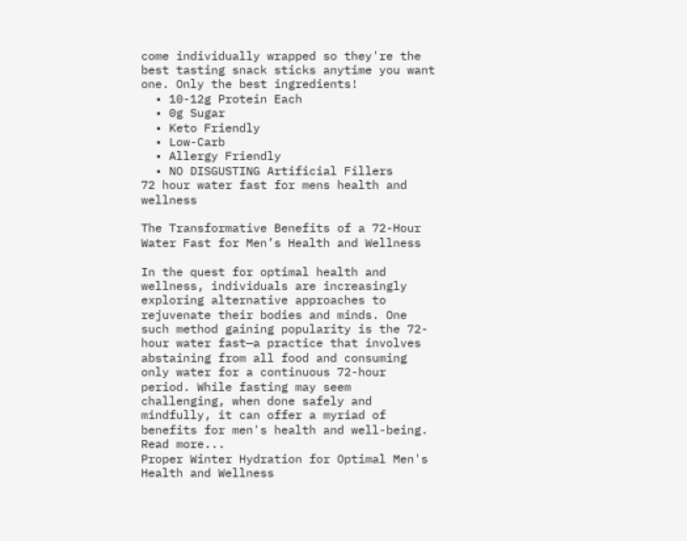come individually wrapped so they're the best tasting snack sticks anytime you want one. Only the best ingredients!
  • 10-12g Protein Each
  • 0g Sugar
  • Keto Friendly
  • Low-Carb
  • Allergy Friendly
  • NO DISGUSTING Artificial Fillers
72 hour water fast for mens health and wellness

The Transformative Benefits of a 72-Hour Water Fast for Men’s Health and Wellness

In the quest for optimal health and wellness, individuals are increasingly exploring alternative approaches to rejuvenate their bodies and minds. One such method gaining popularity is the 72-hour water fast—a practice that involves abstaining from all food and consuming only water for a continuous 72-hour period. While fasting may seem challenging, when done safely and mindfully, it can offer a myriad of benefits for men's health and well-being. Read more...
Proper Winter Hydration for Optimal Men's Health and Wellness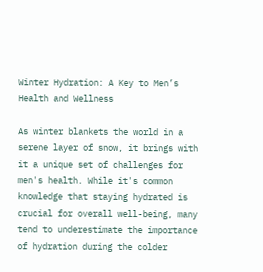Winter Hydration: A Key to Men’s Health and Wellness

As winter blankets the world in a serene layer of snow, it brings with it a unique set of challenges for men's health. While it's common knowledge that staying hydrated is crucial for overall well-being, many tend to underestimate the importance of hydration during the colder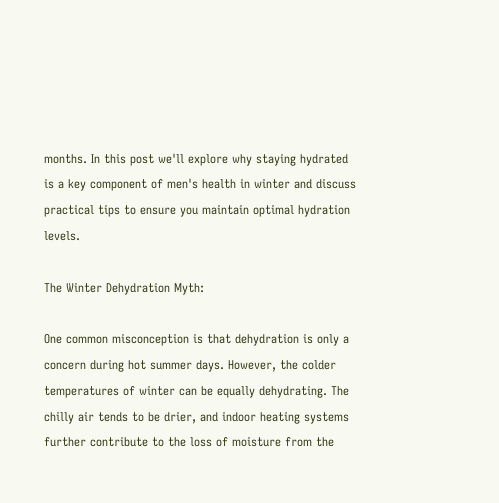months. In this post we'll explore why staying hydrated is a key component of men's health in winter and discuss practical tips to ensure you maintain optimal hydration levels.

The Winter Dehydration Myth:

One common misconception is that dehydration is only a concern during hot summer days. However, the colder temperatures of winter can be equally dehydrating. The chilly air tends to be drier, and indoor heating systems further contribute to the loss of moisture from the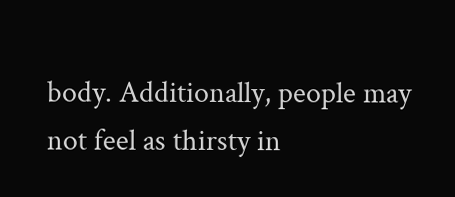body. Additionally, people may not feel as thirsty in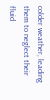colder weather, leading them to neglect their fluid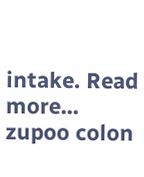intake. Read more...
zupoo colon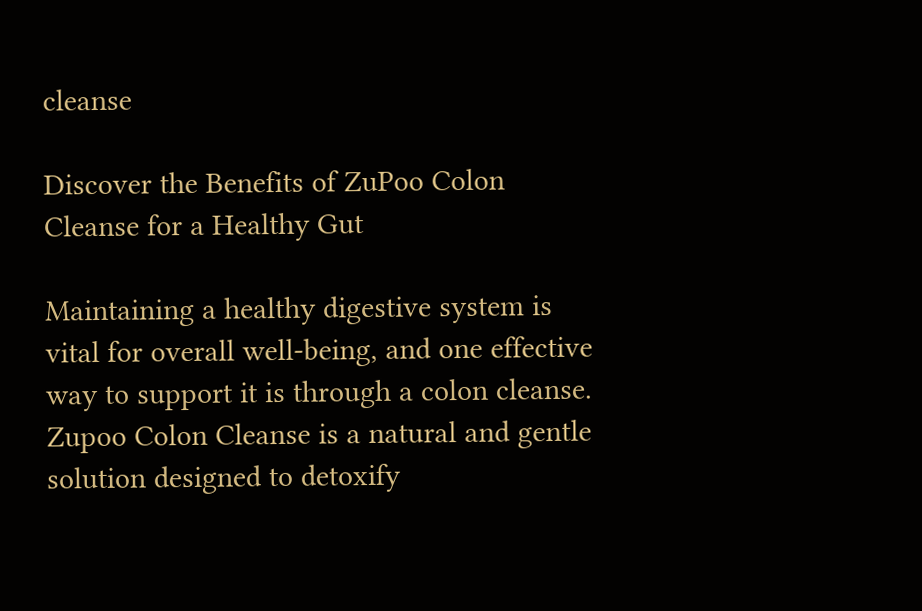cleanse

Discover the Benefits of ZuPoo Colon Cleanse for a Healthy Gut

Maintaining a healthy digestive system is vital for overall well-being, and one effective way to support it is through a colon cleanse. Zupoo Colon Cleanse is a natural and gentle solution designed to detoxify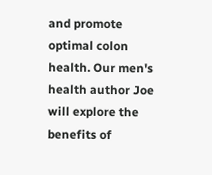and promote optimal colon health. Our men's health author Joe will explore the benefits of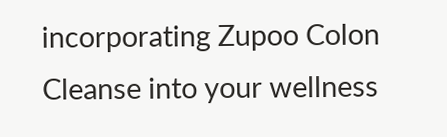incorporating Zupoo Colon Cleanse into your wellness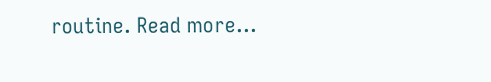routine. Read more...